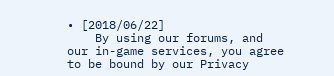• [2018/06/22]
    By using our forums, and our in-game services, you agree to be bound by our Privacy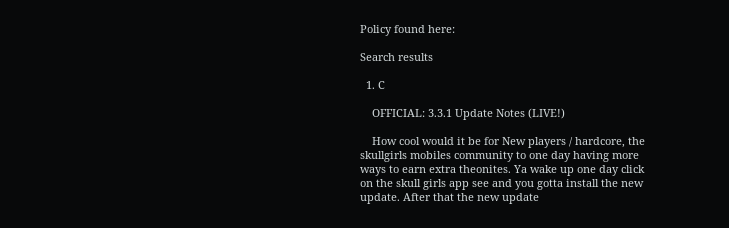Policy found here:

Search results

  1. C

    OFFICIAL: 3.3.1 Update Notes (LIVE!)

    How cool would it be for New players / hardcore, the skullgirls mobiles community to one day having more ways to earn extra theonites. Ya wake up one day click on the skull girls app see and you gotta install the new update. After that the new update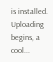is installed. Uploading begins, a cool...